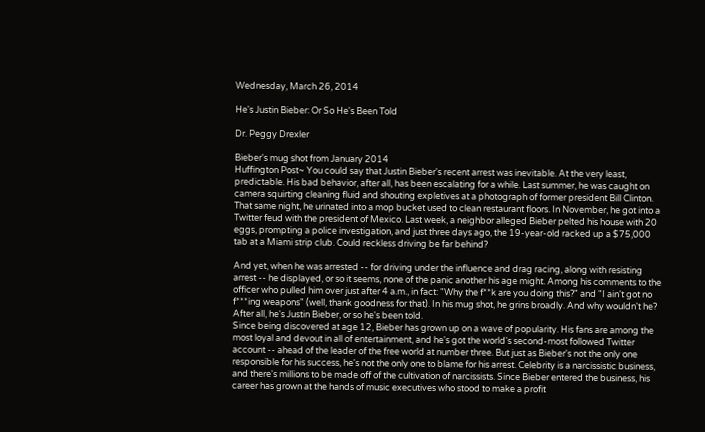Wednesday, March 26, 2014

He's Justin Bieber: Or So He's Been Told

Dr. Peggy Drexler

Bieber's mug shot from January 2014
Huffington Post~ You could say that Justin Bieber's recent arrest was inevitable. At the very least, predictable. His bad behavior, after all, has been escalating for a while. Last summer, he was caught on camera squirting cleaning fluid and shouting expletives at a photograph of former president Bill Clinton. That same night, he urinated into a mop bucket used to clean restaurant floors. In November, he got into a Twitter feud with the president of Mexico. Last week, a neighbor alleged Bieber pelted his house with 20 eggs, prompting a police investigation, and just three days ago, the 19-year-old racked up a $75,000 tab at a Miami strip club. Could reckless driving be far behind?

And yet, when he was arrested -- for driving under the influence and drag racing, along with resisting arrest -- he displayed, or so it seems, none of the panic another his age might. Among his comments to the officer who pulled him over just after 4 a.m., in fact: "Why the f**k are you doing this?" and "I ain't got no f***ing weapons" (well, thank goodness for that). In his mug shot, he grins broadly. And why wouldn't he? After all, he's Justin Bieber, or so he's been told.
Since being discovered at age 12, Bieber has grown up on a wave of popularity. His fans are among the most loyal and devout in all of entertainment, and he's got the world's second-most followed Twitter account -- ahead of the leader of the free world at number three. But just as Bieber's not the only one responsible for his success, he's not the only one to blame for his arrest. Celebrity is a narcissistic business, and there's millions to be made off of the cultivation of narcissists. Since Bieber entered the business, his career has grown at the hands of music executives who stood to make a profit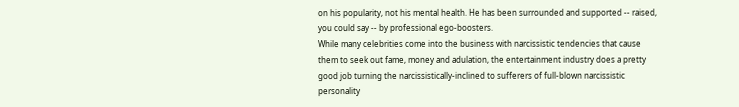on his popularity, not his mental health. He has been surrounded and supported -- raised, you could say -- by professional ego-boosters.
While many celebrities come into the business with narcissistic tendencies that cause them to seek out fame, money and adulation, the entertainment industry does a pretty good job turning the narcissistically-inclined to sufferers of full-blown narcissistic personality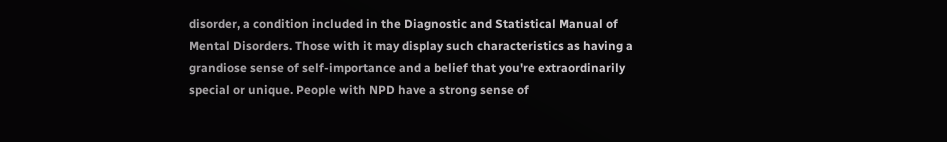disorder, a condition included in the Diagnostic and Statistical Manual of Mental Disorders. Those with it may display such characteristics as having a grandiose sense of self-importance and a belief that you're extraordinarily special or unique. People with NPD have a strong sense of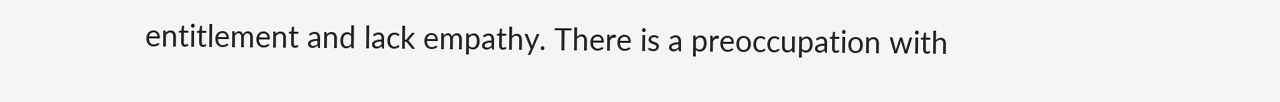entitlement and lack empathy. There is a preoccupation with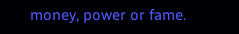money, power or fame.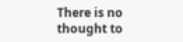There is no thought to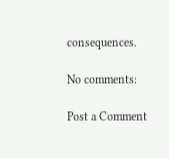consequences.

No comments:

Post a Comment